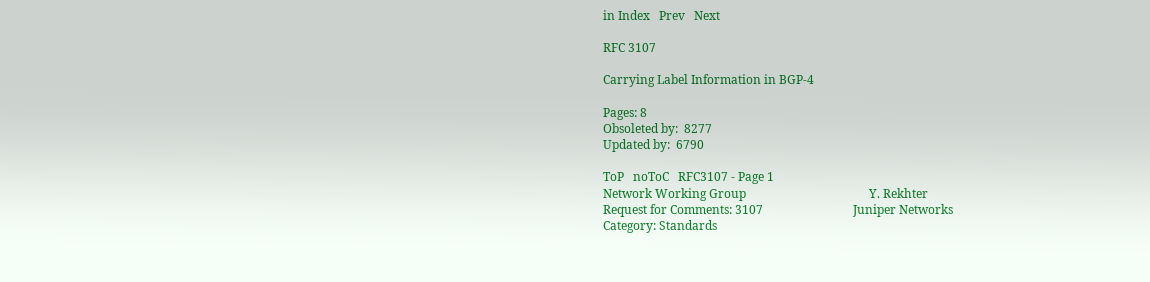in Index   Prev   Next

RFC 3107

Carrying Label Information in BGP-4

Pages: 8
Obsoleted by:  8277
Updated by:  6790

ToP   noToC   RFC3107 - Page 1
Network Working Group                                         Y. Rekhter
Request for Comments: 3107                              Juniper Networks
Category: Standards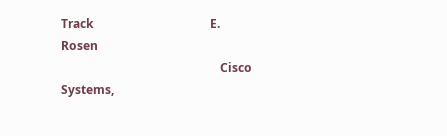Track                                       E. Rosen
                                                     Cisco Systems,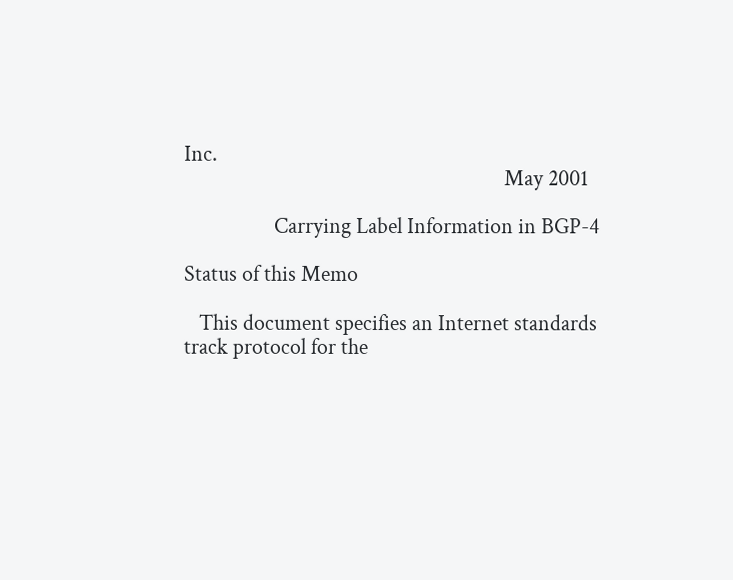Inc.
                                                                May 2001

                  Carrying Label Information in BGP-4

Status of this Memo

   This document specifies an Internet standards track protocol for the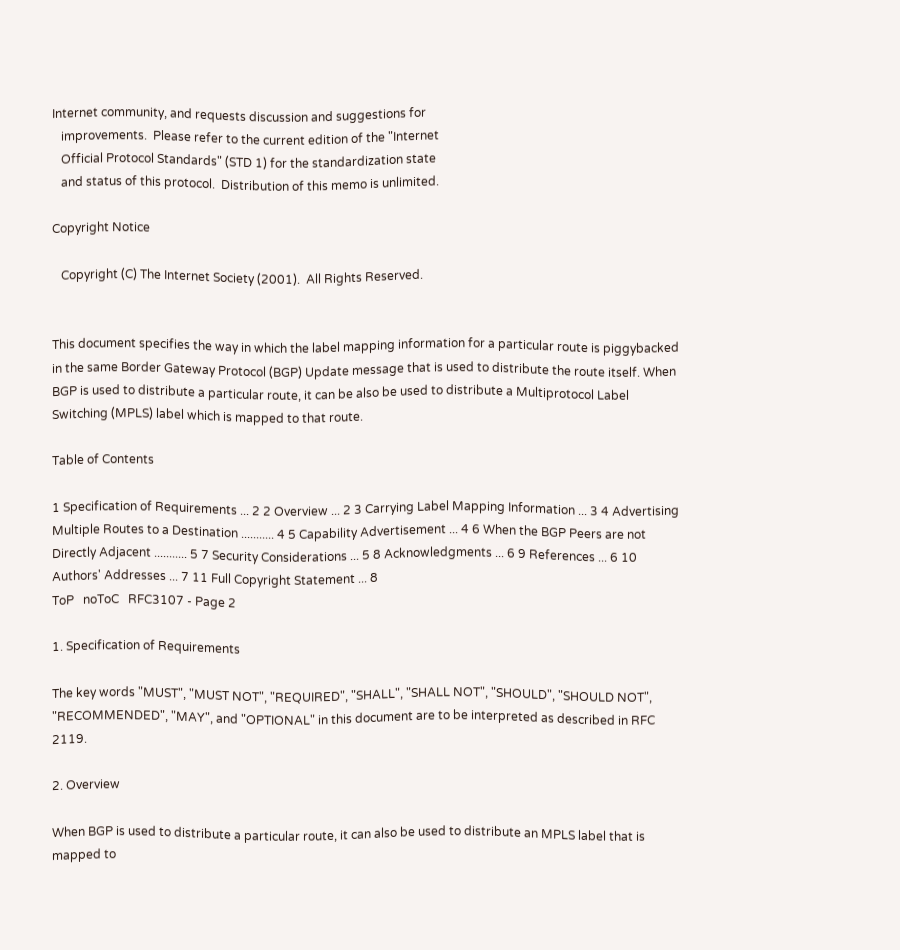Internet community, and requests discussion and suggestions for
   improvements.  Please refer to the current edition of the "Internet
   Official Protocol Standards" (STD 1) for the standardization state
   and status of this protocol.  Distribution of this memo is unlimited.

Copyright Notice

   Copyright (C) The Internet Society (2001).  All Rights Reserved.


This document specifies the way in which the label mapping information for a particular route is piggybacked in the same Border Gateway Protocol (BGP) Update message that is used to distribute the route itself. When BGP is used to distribute a particular route, it can be also be used to distribute a Multiprotocol Label Switching (MPLS) label which is mapped to that route.

Table of Contents

1 Specification of Requirements ... 2 2 Overview ... 2 3 Carrying Label Mapping Information ... 3 4 Advertising Multiple Routes to a Destination ........... 4 5 Capability Advertisement ... 4 6 When the BGP Peers are not Directly Adjacent ........... 5 7 Security Considerations ... 5 8 Acknowledgments ... 6 9 References ... 6 10 Authors' Addresses ... 7 11 Full Copyright Statement ... 8
ToP   noToC   RFC3107 - Page 2

1. Specification of Requirements

The key words "MUST", "MUST NOT", "REQUIRED", "SHALL", "SHALL NOT", "SHOULD", "SHOULD NOT", "RECOMMENDED", "MAY", and "OPTIONAL" in this document are to be interpreted as described in RFC 2119.

2. Overview

When BGP is used to distribute a particular route, it can also be used to distribute an MPLS label that is mapped to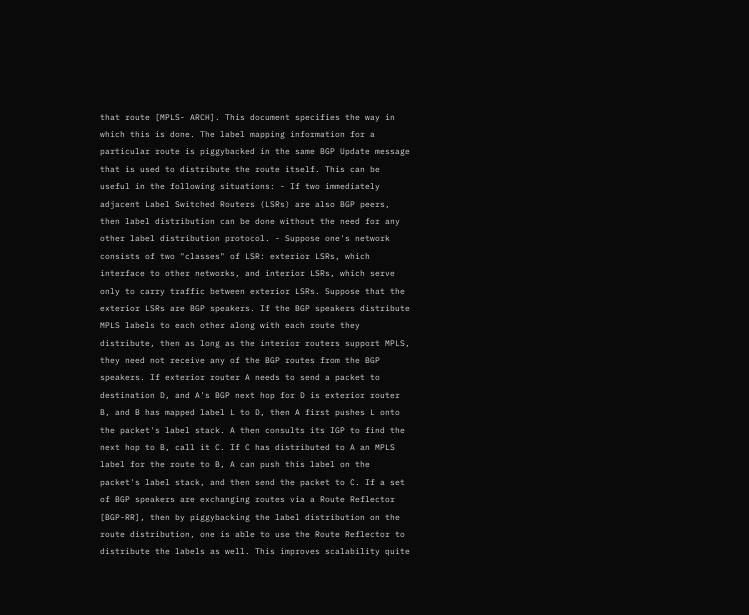that route [MPLS- ARCH]. This document specifies the way in which this is done. The label mapping information for a particular route is piggybacked in the same BGP Update message that is used to distribute the route itself. This can be useful in the following situations: - If two immediately adjacent Label Switched Routers (LSRs) are also BGP peers, then label distribution can be done without the need for any other label distribution protocol. - Suppose one's network consists of two "classes" of LSR: exterior LSRs, which interface to other networks, and interior LSRs, which serve only to carry traffic between exterior LSRs. Suppose that the exterior LSRs are BGP speakers. If the BGP speakers distribute MPLS labels to each other along with each route they distribute, then as long as the interior routers support MPLS, they need not receive any of the BGP routes from the BGP speakers. If exterior router A needs to send a packet to destination D, and A's BGP next hop for D is exterior router B, and B has mapped label L to D, then A first pushes L onto the packet's label stack. A then consults its IGP to find the next hop to B, call it C. If C has distributed to A an MPLS label for the route to B, A can push this label on the packet's label stack, and then send the packet to C. If a set of BGP speakers are exchanging routes via a Route Reflector [BGP-RR], then by piggybacking the label distribution on the route distribution, one is able to use the Route Reflector to distribute the labels as well. This improves scalability quite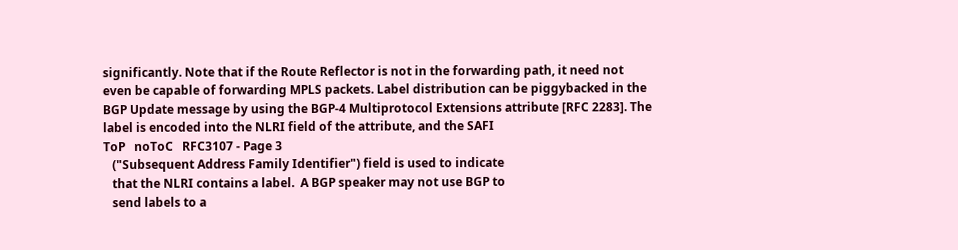significantly. Note that if the Route Reflector is not in the forwarding path, it need not even be capable of forwarding MPLS packets. Label distribution can be piggybacked in the BGP Update message by using the BGP-4 Multiprotocol Extensions attribute [RFC 2283]. The label is encoded into the NLRI field of the attribute, and the SAFI
ToP   noToC   RFC3107 - Page 3
   ("Subsequent Address Family Identifier") field is used to indicate
   that the NLRI contains a label.  A BGP speaker may not use BGP to
   send labels to a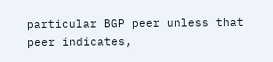particular BGP peer unless that peer indicates,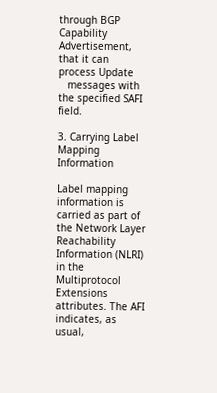through BGP Capability Advertisement, that it can process Update
   messages with the specified SAFI field.

3. Carrying Label Mapping Information

Label mapping information is carried as part of the Network Layer Reachability Information (NLRI) in the Multiprotocol Extensions attributes. The AFI indicates, as usual,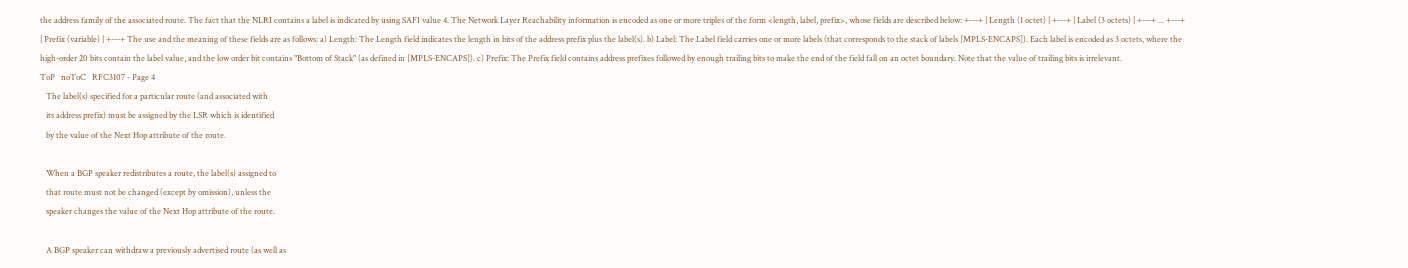the address family of the associated route. The fact that the NLRI contains a label is indicated by using SAFI value 4. The Network Layer Reachability information is encoded as one or more triples of the form <length, label, prefix>, whose fields are described below: +---+ | Length (1 octet) | +---+ | Label (3 octets) | +---+ ... +---+ | Prefix (variable) | +---+ The use and the meaning of these fields are as follows: a) Length: The Length field indicates the length in bits of the address prefix plus the label(s). b) Label: The Label field carries one or more labels (that corresponds to the stack of labels [MPLS-ENCAPS]). Each label is encoded as 3 octets, where the high-order 20 bits contain the label value, and the low order bit contains "Bottom of Stack" (as defined in [MPLS-ENCAPS]). c) Prefix: The Prefix field contains address prefixes followed by enough trailing bits to make the end of the field fall on an octet boundary. Note that the value of trailing bits is irrelevant.
ToP   noToC   RFC3107 - Page 4
   The label(s) specified for a particular route (and associated with
   its address prefix) must be assigned by the LSR which is identified
   by the value of the Next Hop attribute of the route.

   When a BGP speaker redistributes a route, the label(s) assigned to
   that route must not be changed (except by omission), unless the
   speaker changes the value of the Next Hop attribute of the route.

   A BGP speaker can withdraw a previously advertised route (as well as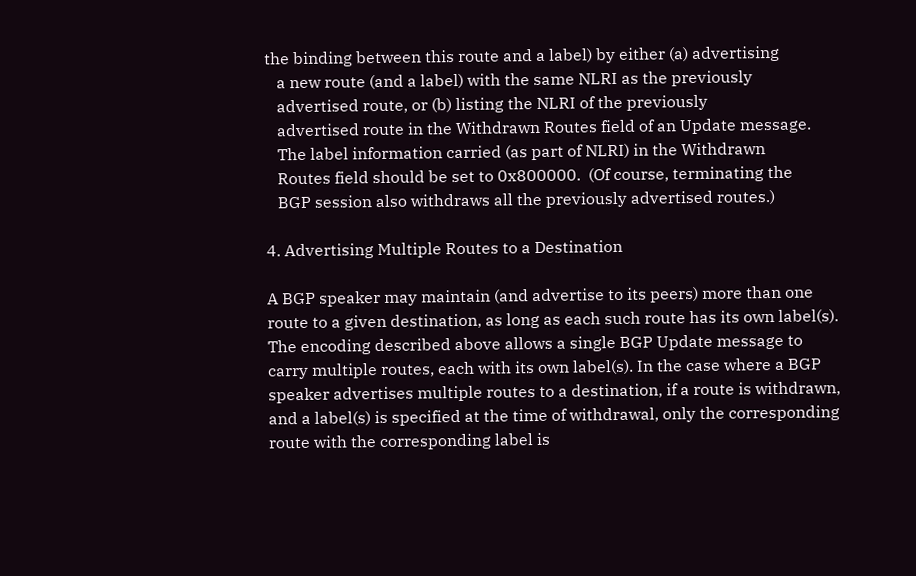the binding between this route and a label) by either (a) advertising
   a new route (and a label) with the same NLRI as the previously
   advertised route, or (b) listing the NLRI of the previously
   advertised route in the Withdrawn Routes field of an Update message.
   The label information carried (as part of NLRI) in the Withdrawn
   Routes field should be set to 0x800000.  (Of course, terminating the
   BGP session also withdraws all the previously advertised routes.)

4. Advertising Multiple Routes to a Destination

A BGP speaker may maintain (and advertise to its peers) more than one route to a given destination, as long as each such route has its own label(s). The encoding described above allows a single BGP Update message to carry multiple routes, each with its own label(s). In the case where a BGP speaker advertises multiple routes to a destination, if a route is withdrawn, and a label(s) is specified at the time of withdrawal, only the corresponding route with the corresponding label is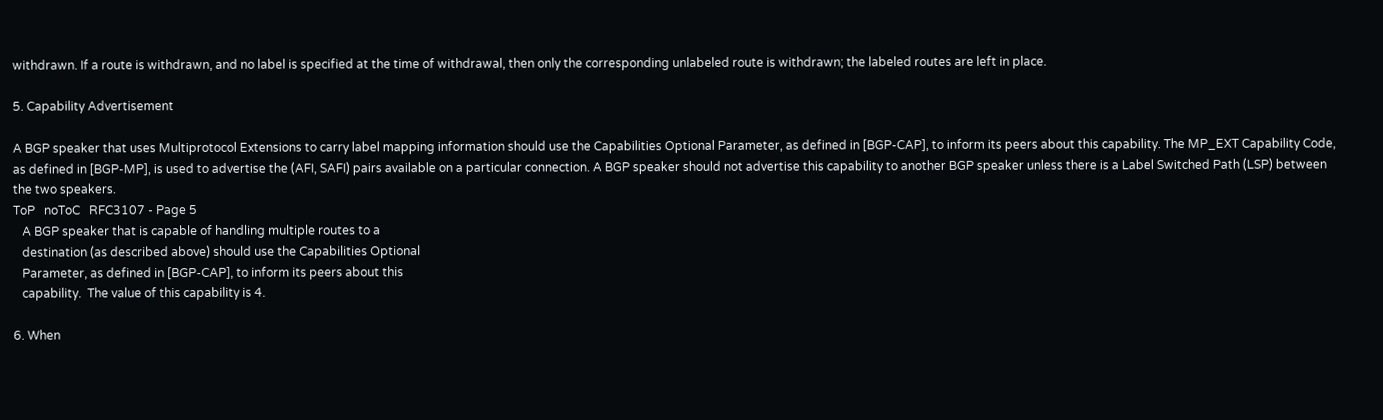withdrawn. If a route is withdrawn, and no label is specified at the time of withdrawal, then only the corresponding unlabeled route is withdrawn; the labeled routes are left in place.

5. Capability Advertisement

A BGP speaker that uses Multiprotocol Extensions to carry label mapping information should use the Capabilities Optional Parameter, as defined in [BGP-CAP], to inform its peers about this capability. The MP_EXT Capability Code, as defined in [BGP-MP], is used to advertise the (AFI, SAFI) pairs available on a particular connection. A BGP speaker should not advertise this capability to another BGP speaker unless there is a Label Switched Path (LSP) between the two speakers.
ToP   noToC   RFC3107 - Page 5
   A BGP speaker that is capable of handling multiple routes to a
   destination (as described above) should use the Capabilities Optional
   Parameter, as defined in [BGP-CAP], to inform its peers about this
   capability.  The value of this capability is 4.

6. When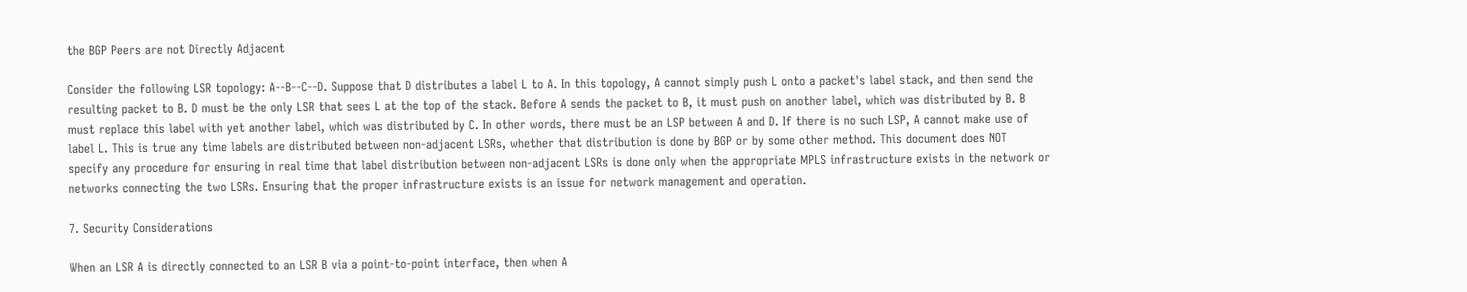the BGP Peers are not Directly Adjacent

Consider the following LSR topology: A--B--C--D. Suppose that D distributes a label L to A. In this topology, A cannot simply push L onto a packet's label stack, and then send the resulting packet to B. D must be the only LSR that sees L at the top of the stack. Before A sends the packet to B, it must push on another label, which was distributed by B. B must replace this label with yet another label, which was distributed by C. In other words, there must be an LSP between A and D. If there is no such LSP, A cannot make use of label L. This is true any time labels are distributed between non-adjacent LSRs, whether that distribution is done by BGP or by some other method. This document does NOT specify any procedure for ensuring in real time that label distribution between non-adjacent LSRs is done only when the appropriate MPLS infrastructure exists in the network or networks connecting the two LSRs. Ensuring that the proper infrastructure exists is an issue for network management and operation.

7. Security Considerations

When an LSR A is directly connected to an LSR B via a point-to-point interface, then when A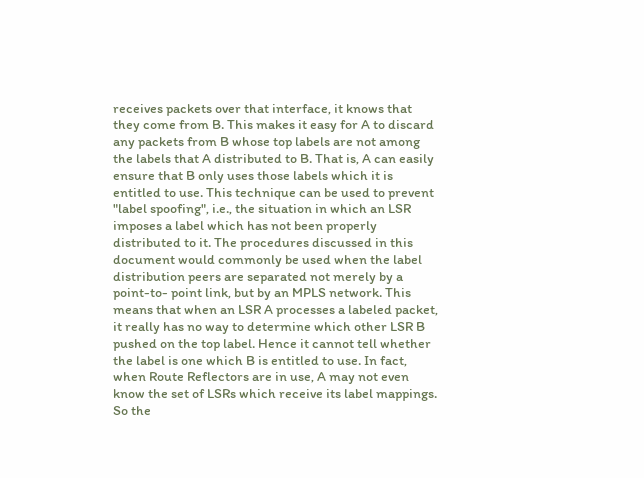receives packets over that interface, it knows that they come from B. This makes it easy for A to discard any packets from B whose top labels are not among the labels that A distributed to B. That is, A can easily ensure that B only uses those labels which it is entitled to use. This technique can be used to prevent "label spoofing", i.e., the situation in which an LSR imposes a label which has not been properly distributed to it. The procedures discussed in this document would commonly be used when the label distribution peers are separated not merely by a point-to- point link, but by an MPLS network. This means that when an LSR A processes a labeled packet, it really has no way to determine which other LSR B pushed on the top label. Hence it cannot tell whether the label is one which B is entitled to use. In fact, when Route Reflectors are in use, A may not even know the set of LSRs which receive its label mappings. So the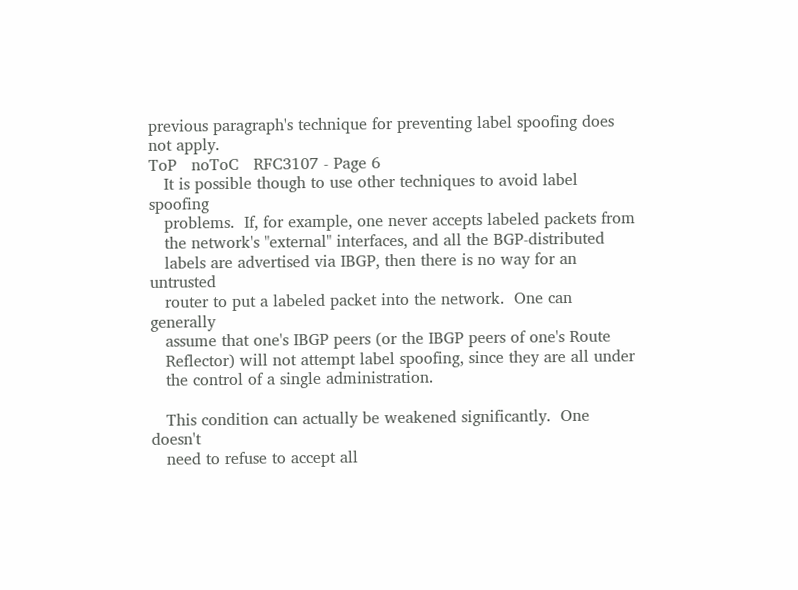previous paragraph's technique for preventing label spoofing does not apply.
ToP   noToC   RFC3107 - Page 6
   It is possible though to use other techniques to avoid label spoofing
   problems.  If, for example, one never accepts labeled packets from
   the network's "external" interfaces, and all the BGP-distributed
   labels are advertised via IBGP, then there is no way for an untrusted
   router to put a labeled packet into the network.  One can generally
   assume that one's IBGP peers (or the IBGP peers of one's Route
   Reflector) will not attempt label spoofing, since they are all under
   the control of a single administration.

   This condition can actually be weakened significantly.  One doesn't
   need to refuse to accept all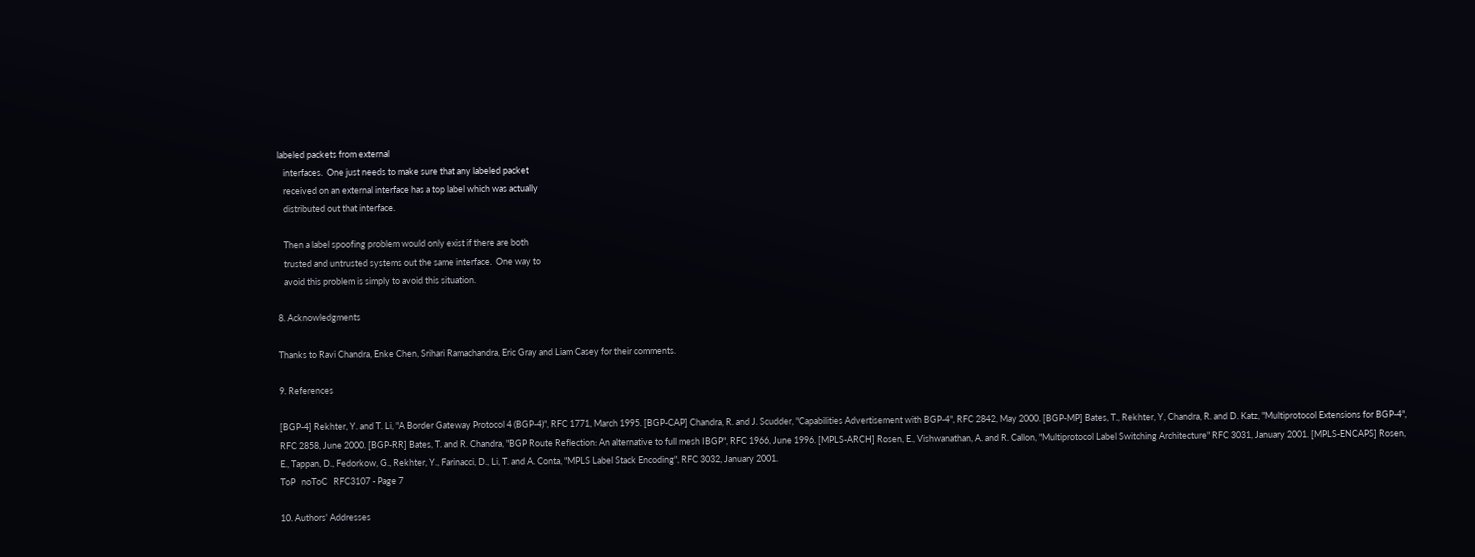labeled packets from external
   interfaces.  One just needs to make sure that any labeled packet
   received on an external interface has a top label which was actually
   distributed out that interface.

   Then a label spoofing problem would only exist if there are both
   trusted and untrusted systems out the same interface.  One way to
   avoid this problem is simply to avoid this situation.

8. Acknowledgments

Thanks to Ravi Chandra, Enke Chen, Srihari Ramachandra, Eric Gray and Liam Casey for their comments.

9. References

[BGP-4] Rekhter, Y. and T. Li, "A Border Gateway Protocol 4 (BGP-4)", RFC 1771, March 1995. [BGP-CAP] Chandra, R. and J. Scudder, "Capabilities Advertisement with BGP-4", RFC 2842, May 2000. [BGP-MP] Bates, T., Rekhter, Y, Chandra, R. and D. Katz, "Multiprotocol Extensions for BGP-4", RFC 2858, June 2000. [BGP-RR] Bates, T. and R. Chandra, "BGP Route Reflection: An alternative to full mesh IBGP", RFC 1966, June 1996. [MPLS-ARCH] Rosen, E., Vishwanathan, A. and R. Callon, "Multiprotocol Label Switching Architecture" RFC 3031, January 2001. [MPLS-ENCAPS] Rosen, E., Tappan, D., Fedorkow, G., Rekhter, Y., Farinacci, D., Li, T. and A. Conta, "MPLS Label Stack Encoding", RFC 3032, January 2001.
ToP   noToC   RFC3107 - Page 7

10. Authors' Addresses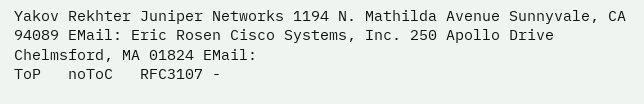Yakov Rekhter Juniper Networks 1194 N. Mathilda Avenue Sunnyvale, CA 94089 EMail: Eric Rosen Cisco Systems, Inc. 250 Apollo Drive Chelmsford, MA 01824 EMail:
ToP   noToC   RFC3107 -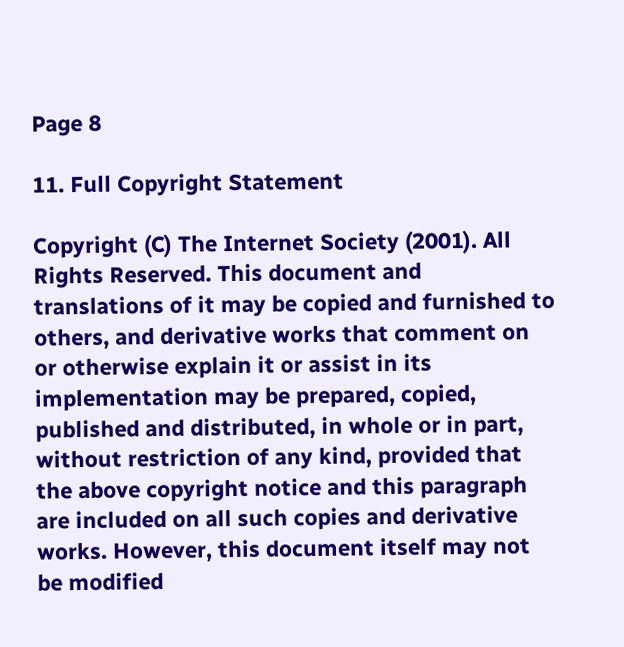Page 8

11. Full Copyright Statement

Copyright (C) The Internet Society (2001). All Rights Reserved. This document and translations of it may be copied and furnished to others, and derivative works that comment on or otherwise explain it or assist in its implementation may be prepared, copied, published and distributed, in whole or in part, without restriction of any kind, provided that the above copyright notice and this paragraph are included on all such copies and derivative works. However, this document itself may not be modified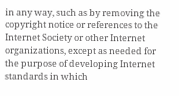in any way, such as by removing the copyright notice or references to the Internet Society or other Internet organizations, except as needed for the purpose of developing Internet standards in which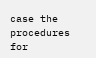case the procedures for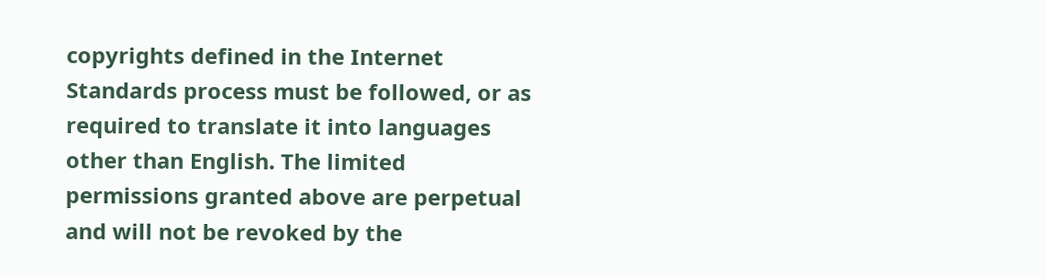copyrights defined in the Internet Standards process must be followed, or as required to translate it into languages other than English. The limited permissions granted above are perpetual and will not be revoked by the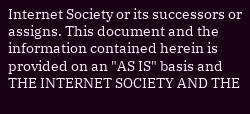Internet Society or its successors or assigns. This document and the information contained herein is provided on an "AS IS" basis and THE INTERNET SOCIETY AND THE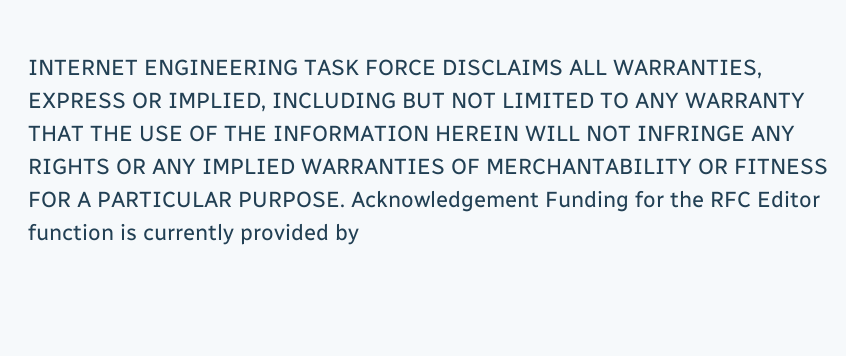INTERNET ENGINEERING TASK FORCE DISCLAIMS ALL WARRANTIES, EXPRESS OR IMPLIED, INCLUDING BUT NOT LIMITED TO ANY WARRANTY THAT THE USE OF THE INFORMATION HEREIN WILL NOT INFRINGE ANY RIGHTS OR ANY IMPLIED WARRANTIES OF MERCHANTABILITY OR FITNESS FOR A PARTICULAR PURPOSE. Acknowledgement Funding for the RFC Editor function is currently provided by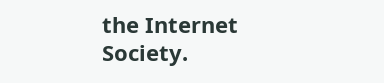the Internet Society.